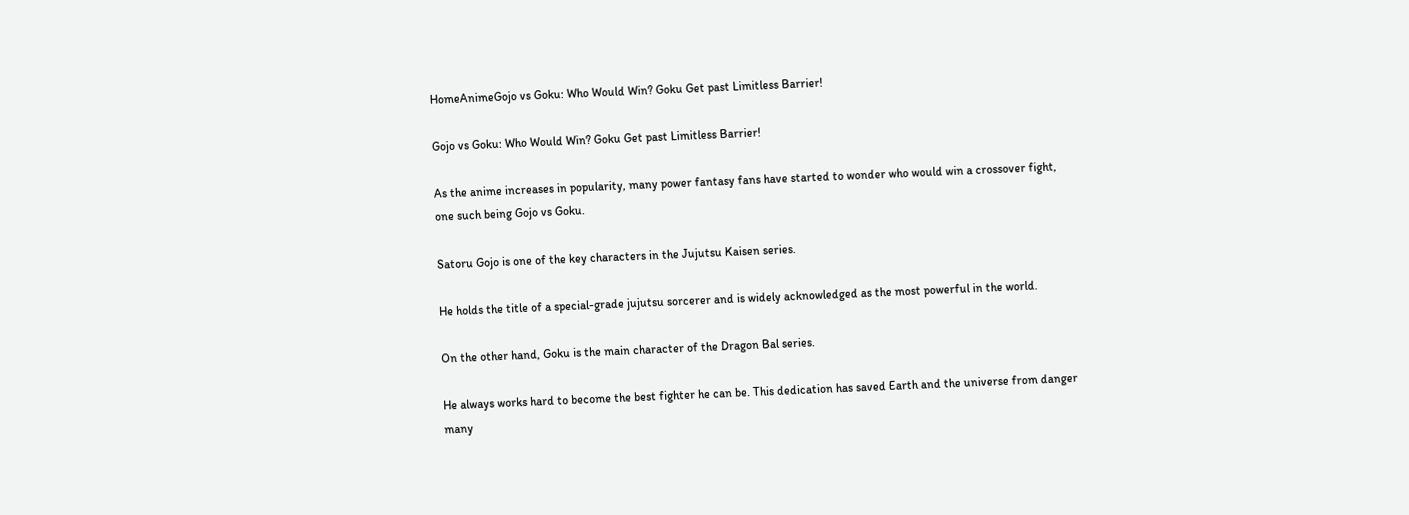HomeAnimeGojo vs Goku: Who Would Win? Goku Get past Limitless Barrier!

Gojo vs Goku: Who Would Win? Goku Get past Limitless Barrier!

As the anime increases in popularity, many power fantasy fans have started to wonder who would win a crossover fight, one such being Gojo vs Goku.

Satoru Gojo is one of the key characters in the Jujutsu Kaisen series.

He holds the title of a special-grade jujutsu sorcerer and is widely acknowledged as the most powerful in the world.

On the other hand, Goku is the main character of the Dragon Bal series.

He always works hard to become the best fighter he can be. This dedication has saved Earth and the universe from danger many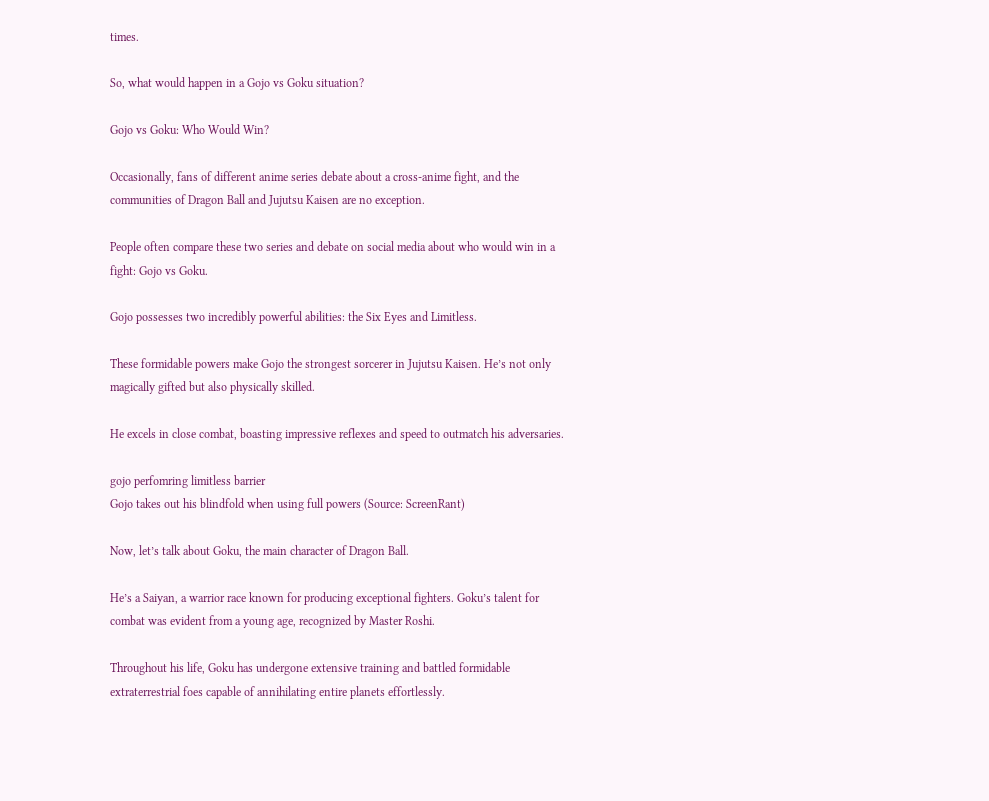times.

So, what would happen in a Gojo vs Goku situation?

Gojo vs Goku: Who Would Win?

Occasionally, fans of different anime series debate about a cross-anime fight, and the communities of Dragon Ball and Jujutsu Kaisen are no exception.

People often compare these two series and debate on social media about who would win in a fight: Gojo vs Goku.

Gojo possesses two incredibly powerful abilities: the Six Eyes and Limitless.

These formidable powers make Gojo the strongest sorcerer in Jujutsu Kaisen. He’s not only magically gifted but also physically skilled.

He excels in close combat, boasting impressive reflexes and speed to outmatch his adversaries.

gojo perfomring limitless barrier
Gojo takes out his blindfold when using full powers (Source: ScreenRant)

Now, let’s talk about Goku, the main character of Dragon Ball.

He’s a Saiyan, a warrior race known for producing exceptional fighters. Goku’s talent for combat was evident from a young age, recognized by Master Roshi.

Throughout his life, Goku has undergone extensive training and battled formidable extraterrestrial foes capable of annihilating entire planets effortlessly.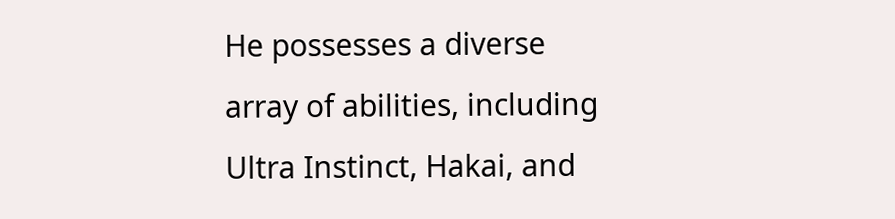He possesses a diverse array of abilities, including Ultra Instinct, Hakai, and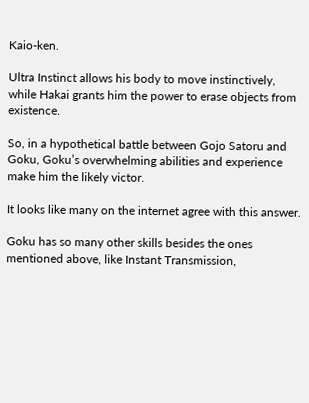Kaio-ken.

Ultra Instinct allows his body to move instinctively, while Hakai grants him the power to erase objects from existence.

So, in a hypothetical battle between Gojo Satoru and Goku, Goku’s overwhelming abilities and experience make him the likely victor.

It looks like many on the internet agree with this answer.

Goku has so many other skills besides the ones mentioned above, like Instant Transmission,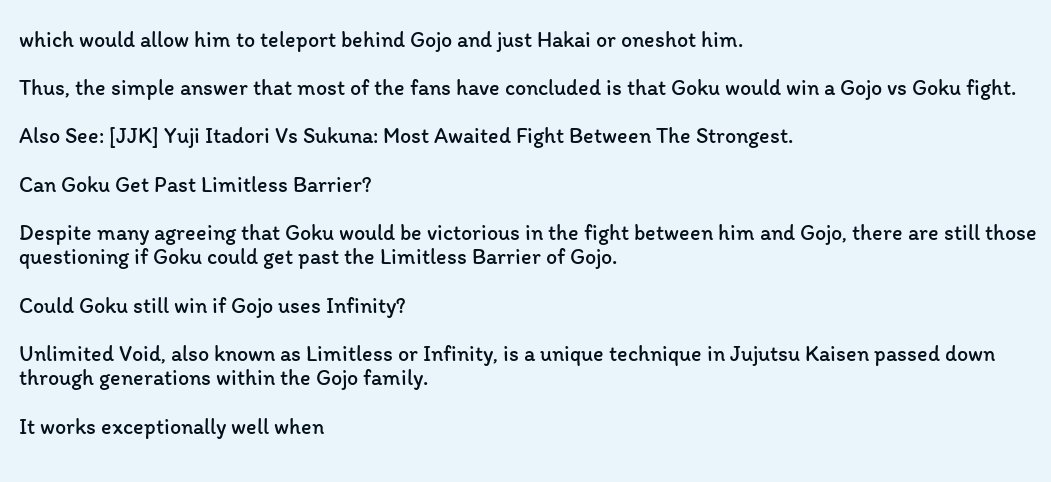which would allow him to teleport behind Gojo and just Hakai or oneshot him.

Thus, the simple answer that most of the fans have concluded is that Goku would win a Gojo vs Goku fight.

Also See: [JJK] Yuji Itadori Vs Sukuna: Most Awaited Fight Between The Strongest.

Can Goku Get Past Limitless Barrier?

Despite many agreeing that Goku would be victorious in the fight between him and Gojo, there are still those questioning if Goku could get past the Limitless Barrier of Gojo.

Could Goku still win if Gojo uses Infinity?

Unlimited Void, also known as Limitless or Infinity, is a unique technique in Jujutsu Kaisen passed down through generations within the Gojo family.

It works exceptionally well when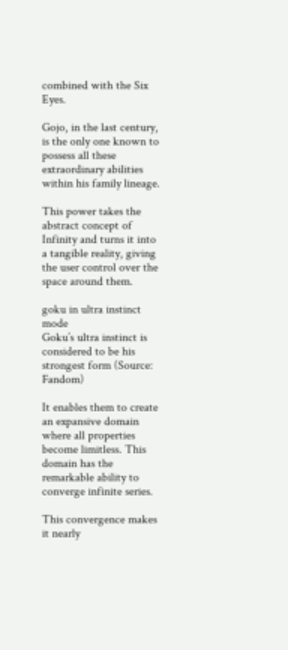combined with the Six Eyes.

Gojo, in the last century, is the only one known to possess all these extraordinary abilities within his family lineage.

This power takes the abstract concept of Infinity and turns it into a tangible reality, giving the user control over the space around them.

goku in ultra instinct mode
Goku’s ultra instinct is considered to be his strongest form (Source: Fandom)

It enables them to create an expansive domain where all properties become limitless. This domain has the remarkable ability to converge infinite series.

This convergence makes it nearly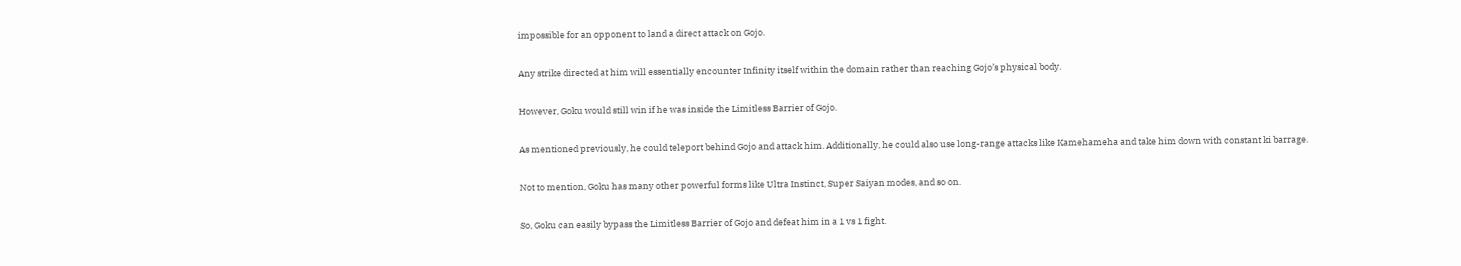impossible for an opponent to land a direct attack on Gojo.

Any strike directed at him will essentially encounter Infinity itself within the domain rather than reaching Gojo’s physical body.

However, Goku would still win if he was inside the Limitless Barrier of Gojo.

As mentioned previously, he could teleport behind Gojo and attack him. Additionally, he could also use long-range attacks like Kamehameha and take him down with constant ki barrage.

Not to mention, Goku has many other powerful forms like Ultra Instinct, Super Saiyan modes, and so on.

So, Goku can easily bypass the Limitless Barrier of Gojo and defeat him in a 1 vs 1 fight.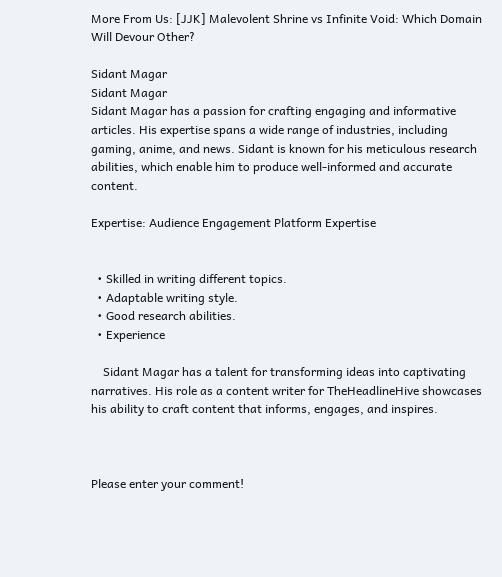More From Us: [JJK] Malevolent Shrine vs Infinite Void: Which Domain Will Devour Other?

Sidant Magar
Sidant Magar
Sidant Magar has a passion for crafting engaging and informative articles. His expertise spans a wide range of industries, including gaming, anime, and news. Sidant is known for his meticulous research abilities, which enable him to produce well-informed and accurate content.

Expertise: Audience Engagement Platform Expertise


  • Skilled in writing different topics.
  • Adaptable writing style.
  • Good research abilities.
  • Experience

    Sidant Magar has a talent for transforming ideas into captivating narratives. His role as a content writer for TheHeadlineHive showcases his ability to craft content that informs, engages, and inspires.



Please enter your comment!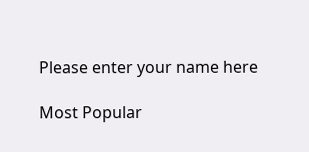Please enter your name here

Most Popular